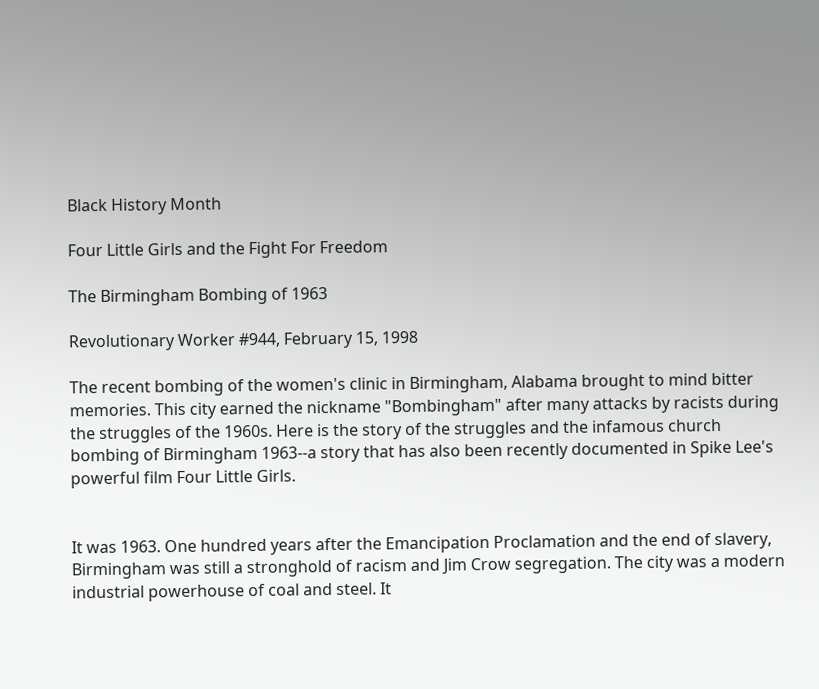Black History Month

Four Little Girls and the Fight For Freedom

The Birmingham Bombing of 1963

Revolutionary Worker #944, February 15, 1998

The recent bombing of the women's clinic in Birmingham, Alabama brought to mind bitter memories. This city earned the nickname "Bombingham" after many attacks by racists during the struggles of the 1960s. Here is the story of the struggles and the infamous church bombing of Birmingham 1963--a story that has also been recently documented in Spike Lee's powerful film Four Little Girls.


It was 1963. One hundred years after the Emancipation Proclamation and the end of slavery, Birmingham was still a stronghold of racism and Jim Crow segregation. The city was a modern industrial powerhouse of coal and steel. It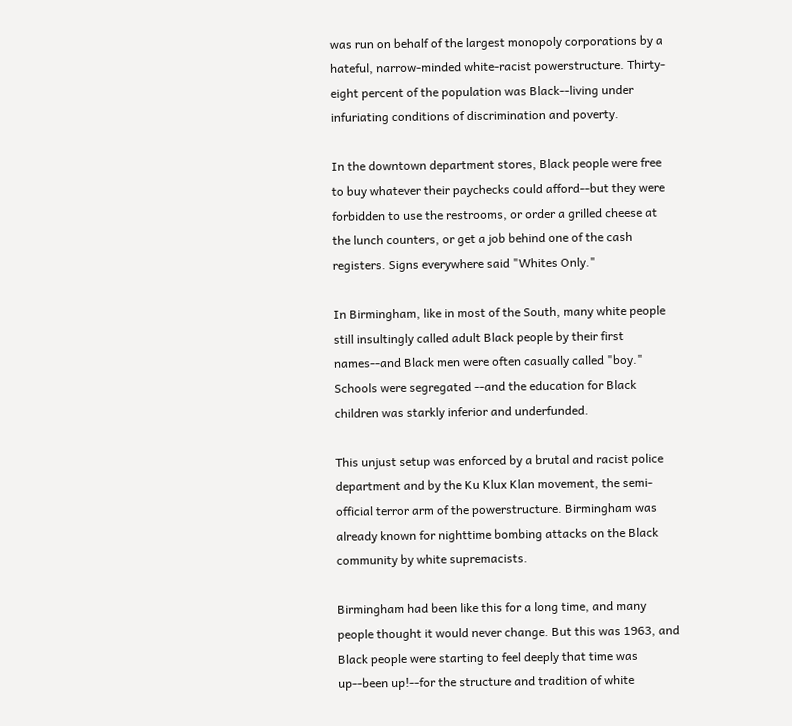was run on behalf of the largest monopoly corporations by a hateful, narrow-minded white-racist powerstructure. Thirty-eight percent of the population was Black--living under infuriating conditions of discrimination and poverty.

In the downtown department stores, Black people were free to buy whatever their paychecks could afford--but they were forbidden to use the restrooms, or order a grilled cheese at the lunch counters, or get a job behind one of the cash registers. Signs everywhere said "Whites Only."

In Birmingham, like in most of the South, many white people still insultingly called adult Black people by their first names--and Black men were often casually called "boy." Schools were segregated --and the education for Black children was starkly inferior and underfunded.

This unjust setup was enforced by a brutal and racist police department and by the Ku Klux Klan movement, the semi-official terror arm of the powerstructure. Birmingham was already known for nighttime bombing attacks on the Black community by white supremacists.

Birmingham had been like this for a long time, and many people thought it would never change. But this was 1963, and Black people were starting to feel deeply that time was up--been up!--for the structure and tradition of white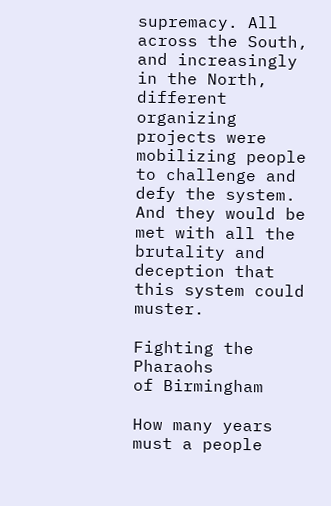supremacy. All across the South, and increasingly in the North, different organizing projects were mobilizing people to challenge and defy the system. And they would be met with all the brutality and deception that this system could muster.

Fighting the Pharaohs
of Birmingham

How many years must a people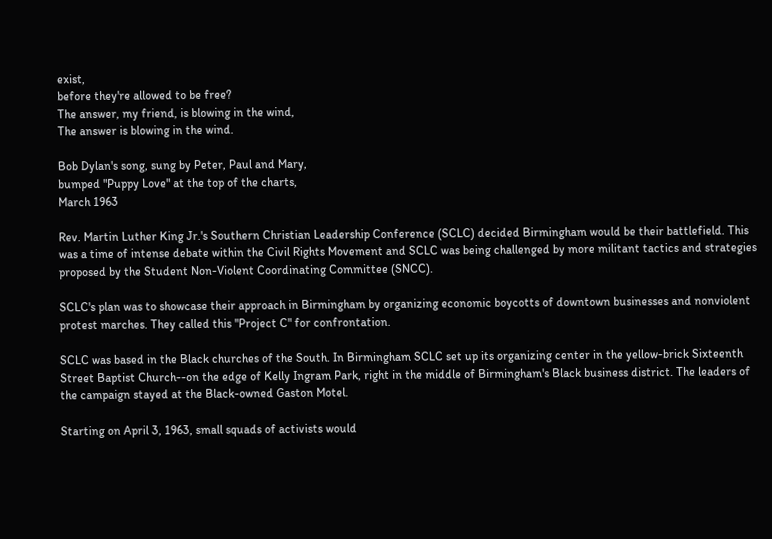exist,
before they're allowed to be free?
The answer, my friend, is blowing in the wind,
The answer is blowing in the wind.

Bob Dylan's song, sung by Peter, Paul and Mary,
bumped "Puppy Love" at the top of the charts,
March 1963

Rev. Martin Luther King Jr.'s Southern Christian Leadership Conference (SCLC) decided Birmingham would be their battlefield. This was a time of intense debate within the Civil Rights Movement and SCLC was being challenged by more militant tactics and strategies proposed by the Student Non-Violent Coordinating Committee (SNCC).

SCLC's plan was to showcase their approach in Birmingham by organizing economic boycotts of downtown businesses and nonviolent protest marches. They called this "Project C" for confrontation.

SCLC was based in the Black churches of the South. In Birmingham SCLC set up its organizing center in the yellow-brick Sixteenth Street Baptist Church--on the edge of Kelly Ingram Park, right in the middle of Birmingham's Black business district. The leaders of the campaign stayed at the Black-owned Gaston Motel.

Starting on April 3, 1963, small squads of activists would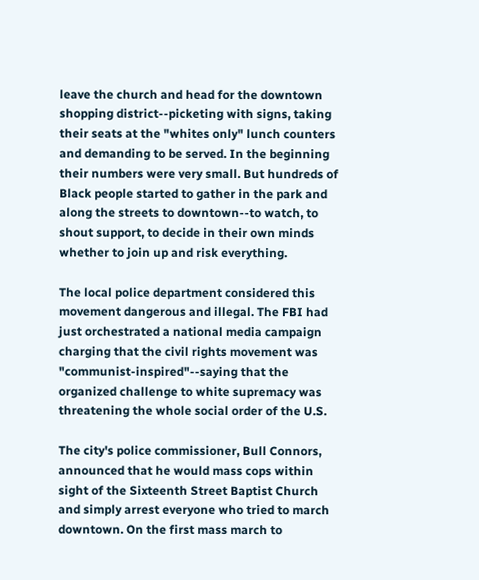leave the church and head for the downtown shopping district--picketing with signs, taking their seats at the "whites only" lunch counters and demanding to be served. In the beginning their numbers were very small. But hundreds of Black people started to gather in the park and along the streets to downtown--to watch, to shout support, to decide in their own minds whether to join up and risk everything.

The local police department considered this movement dangerous and illegal. The FBI had just orchestrated a national media campaign charging that the civil rights movement was "communist-inspired"--saying that the organized challenge to white supremacy was threatening the whole social order of the U.S.

The city's police commissioner, Bull Connors, announced that he would mass cops within sight of the Sixteenth Street Baptist Church and simply arrest everyone who tried to march downtown. On the first mass march to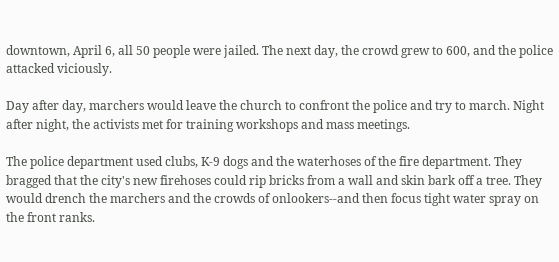downtown, April 6, all 50 people were jailed. The next day, the crowd grew to 600, and the police attacked viciously.

Day after day, marchers would leave the church to confront the police and try to march. Night after night, the activists met for training workshops and mass meetings.

The police department used clubs, K-9 dogs and the waterhoses of the fire department. They bragged that the city's new firehoses could rip bricks from a wall and skin bark off a tree. They would drench the marchers and the crowds of onlookers--and then focus tight water spray on the front ranks.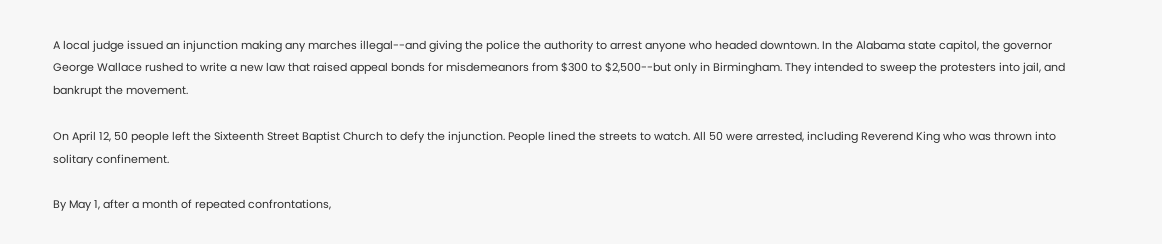A local judge issued an injunction making any marches illegal--and giving the police the authority to arrest anyone who headed downtown. In the Alabama state capitol, the governor George Wallace rushed to write a new law that raised appeal bonds for misdemeanors from $300 to $2,500--but only in Birmingham. They intended to sweep the protesters into jail, and bankrupt the movement.

On April 12, 50 people left the Sixteenth Street Baptist Church to defy the injunction. People lined the streets to watch. All 50 were arrested, including Reverend King who was thrown into solitary confinement.

By May 1, after a month of repeated confrontations,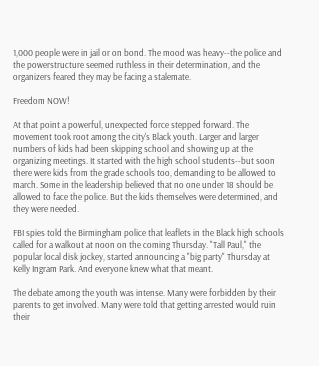1,000 people were in jail or on bond. The mood was heavy--the police and the powerstructure seemed ruthless in their determination, and the organizers feared they may be facing a stalemate.

Freedom NOW!

At that point a powerful, unexpected force stepped forward. The movement took root among the city's Black youth. Larger and larger numbers of kids had been skipping school and showing up at the organizing meetings. It started with the high school students--but soon there were kids from the grade schools too, demanding to be allowed to march. Some in the leadership believed that no one under 18 should be allowed to face the police. But the kids themselves were determined, and they were needed.

FBI spies told the Birmingham police that leaflets in the Black high schools called for a walkout at noon on the coming Thursday. "Tall Paul," the popular local disk jockey, started announcing a "big party" Thursday at Kelly Ingram Park. And everyone knew what that meant.

The debate among the youth was intense. Many were forbidden by their parents to get involved. Many were told that getting arrested would ruin their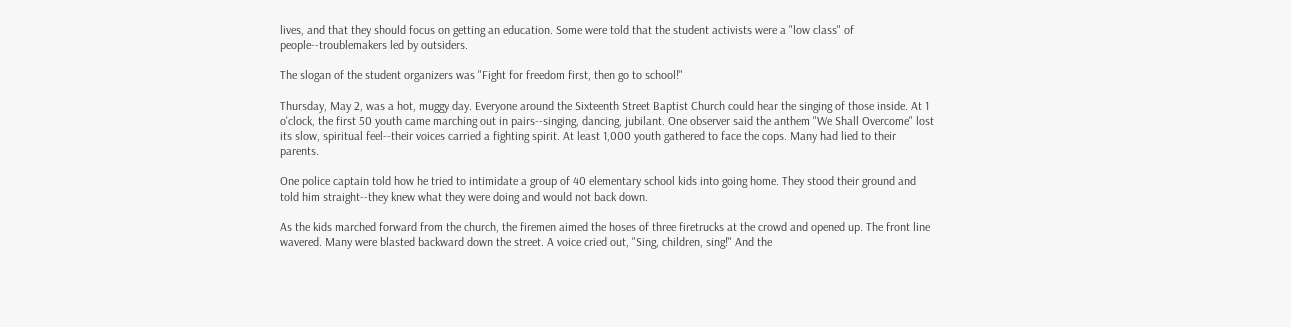lives, and that they should focus on getting an education. Some were told that the student activists were a "low class" of people--troublemakers led by outsiders.

The slogan of the student organizers was "Fight for freedom first, then go to school!"

Thursday, May 2, was a hot, muggy day. Everyone around the Sixteenth Street Baptist Church could hear the singing of those inside. At 1 o'clock, the first 50 youth came marching out in pairs--singing, dancing, jubilant. One observer said the anthem "We Shall Overcome" lost its slow, spiritual feel--their voices carried a fighting spirit. At least 1,000 youth gathered to face the cops. Many had lied to their parents.

One police captain told how he tried to intimidate a group of 40 elementary school kids into going home. They stood their ground and told him straight--they knew what they were doing and would not back down.

As the kids marched forward from the church, the firemen aimed the hoses of three firetrucks at the crowd and opened up. The front line wavered. Many were blasted backward down the street. A voice cried out, "Sing, children, sing!" And the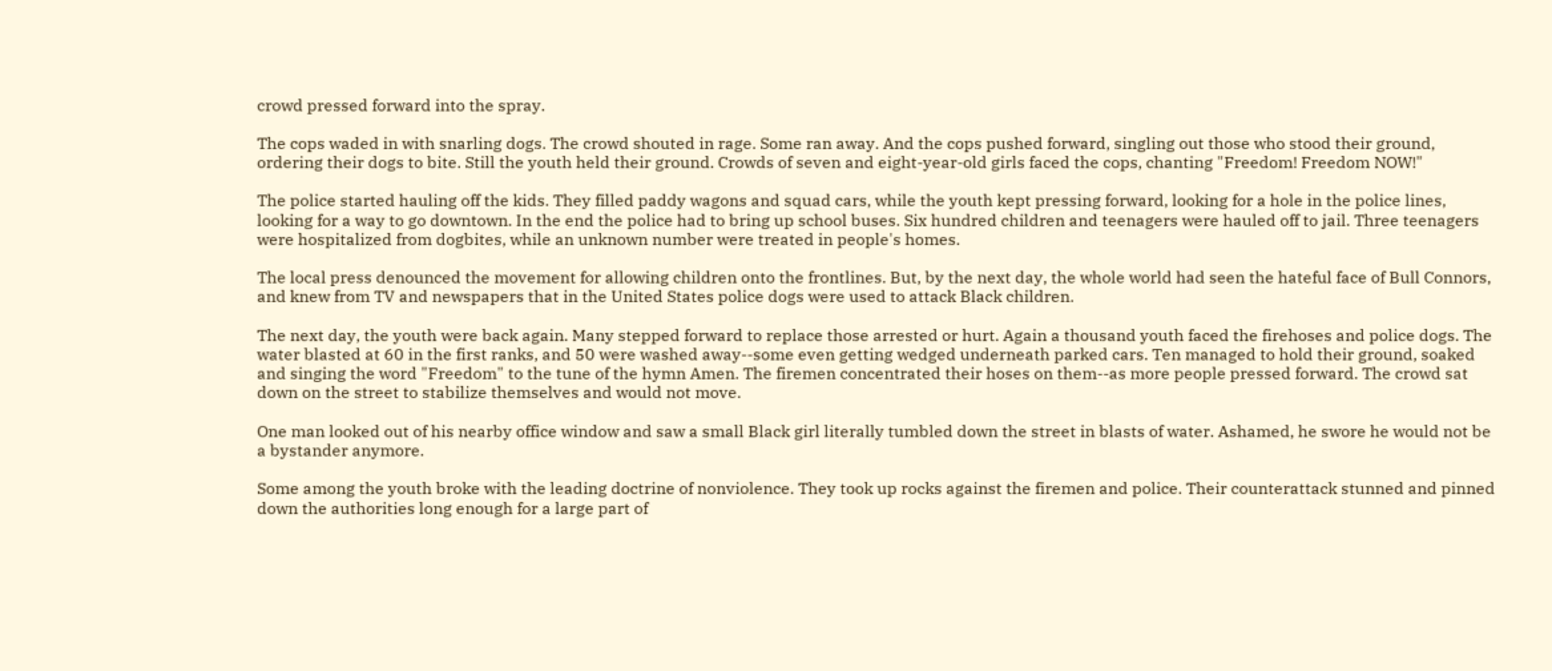crowd pressed forward into the spray.

The cops waded in with snarling dogs. The crowd shouted in rage. Some ran away. And the cops pushed forward, singling out those who stood their ground, ordering their dogs to bite. Still the youth held their ground. Crowds of seven and eight-year-old girls faced the cops, chanting "Freedom! Freedom NOW!"

The police started hauling off the kids. They filled paddy wagons and squad cars, while the youth kept pressing forward, looking for a hole in the police lines, looking for a way to go downtown. In the end the police had to bring up school buses. Six hundred children and teenagers were hauled off to jail. Three teenagers were hospitalized from dogbites, while an unknown number were treated in people's homes.

The local press denounced the movement for allowing children onto the frontlines. But, by the next day, the whole world had seen the hateful face of Bull Connors, and knew from TV and newspapers that in the United States police dogs were used to attack Black children.

The next day, the youth were back again. Many stepped forward to replace those arrested or hurt. Again a thousand youth faced the firehoses and police dogs. The water blasted at 60 in the first ranks, and 50 were washed away--some even getting wedged underneath parked cars. Ten managed to hold their ground, soaked and singing the word "Freedom" to the tune of the hymn Amen. The firemen concentrated their hoses on them--as more people pressed forward. The crowd sat down on the street to stabilize themselves and would not move.

One man looked out of his nearby office window and saw a small Black girl literally tumbled down the street in blasts of water. Ashamed, he swore he would not be a bystander anymore.

Some among the youth broke with the leading doctrine of nonviolence. They took up rocks against the firemen and police. Their counterattack stunned and pinned down the authorities long enough for a large part of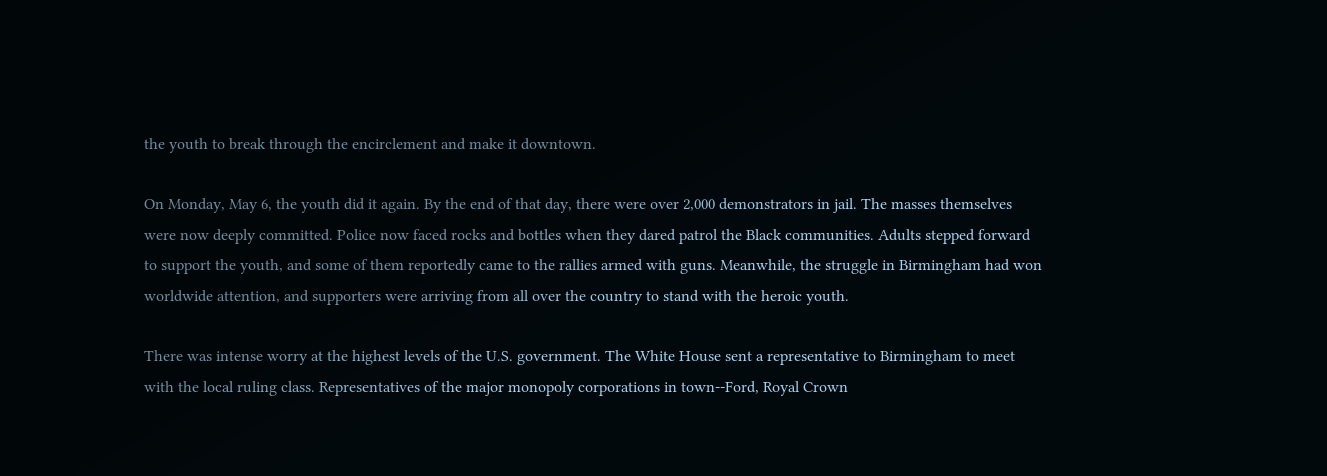the youth to break through the encirclement and make it downtown.

On Monday, May 6, the youth did it again. By the end of that day, there were over 2,000 demonstrators in jail. The masses themselves were now deeply committed. Police now faced rocks and bottles when they dared patrol the Black communities. Adults stepped forward to support the youth, and some of them reportedly came to the rallies armed with guns. Meanwhile, the struggle in Birmingham had won worldwide attention, and supporters were arriving from all over the country to stand with the heroic youth.

There was intense worry at the highest levels of the U.S. government. The White House sent a representative to Birmingham to meet with the local ruling class. Representatives of the major monopoly corporations in town--Ford, Royal Crown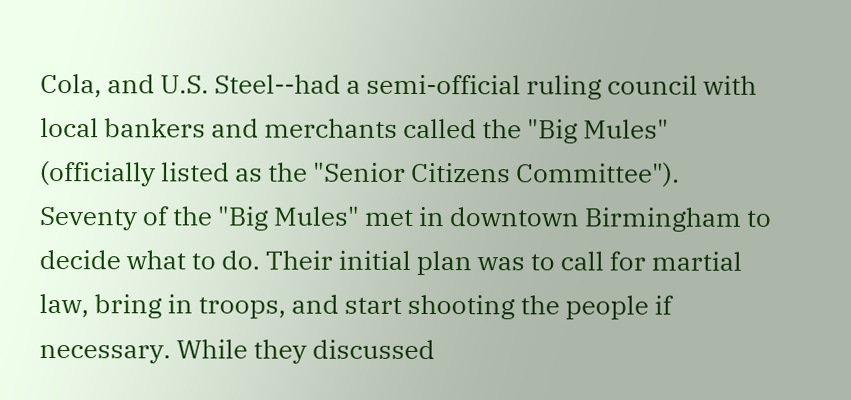Cola, and U.S. Steel--had a semi-official ruling council with local bankers and merchants called the "Big Mules" (officially listed as the "Senior Citizens Committee"). Seventy of the "Big Mules" met in downtown Birmingham to decide what to do. Their initial plan was to call for martial law, bring in troops, and start shooting the people if necessary. While they discussed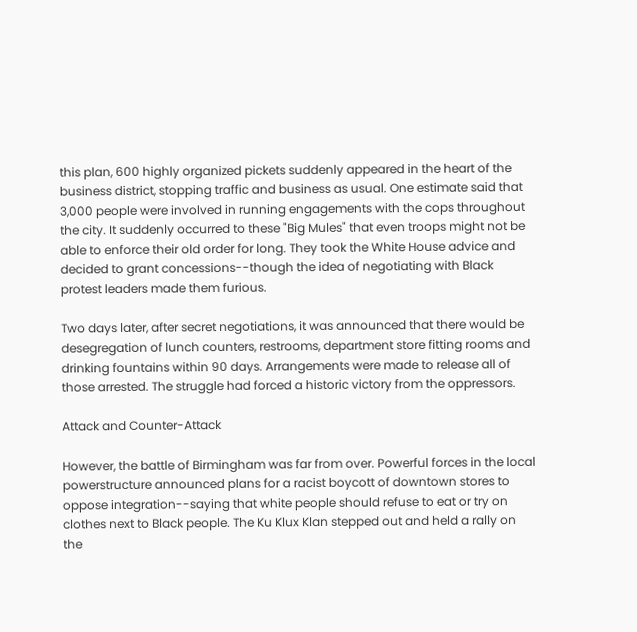this plan, 600 highly organized pickets suddenly appeared in the heart of the business district, stopping traffic and business as usual. One estimate said that 3,000 people were involved in running engagements with the cops throughout the city. It suddenly occurred to these "Big Mules" that even troops might not be able to enforce their old order for long. They took the White House advice and decided to grant concessions--though the idea of negotiating with Black protest leaders made them furious.

Two days later, after secret negotiations, it was announced that there would be desegregation of lunch counters, restrooms, department store fitting rooms and drinking fountains within 90 days. Arrangements were made to release all of those arrested. The struggle had forced a historic victory from the oppressors.

Attack and Counter-Attack

However, the battle of Birmingham was far from over. Powerful forces in the local powerstructure announced plans for a racist boycott of downtown stores to oppose integration--saying that white people should refuse to eat or try on clothes next to Black people. The Ku Klux Klan stepped out and held a rally on the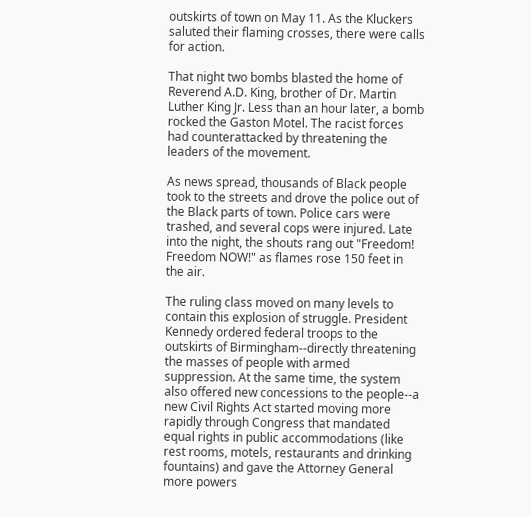outskirts of town on May 11. As the Kluckers saluted their flaming crosses, there were calls for action.

That night two bombs blasted the home of Reverend A.D. King, brother of Dr. Martin Luther King Jr. Less than an hour later, a bomb rocked the Gaston Motel. The racist forces had counterattacked by threatening the leaders of the movement.

As news spread, thousands of Black people took to the streets and drove the police out of the Black parts of town. Police cars were trashed, and several cops were injured. Late into the night, the shouts rang out "Freedom! Freedom NOW!" as flames rose 150 feet in the air.

The ruling class moved on many levels to contain this explosion of struggle. President Kennedy ordered federal troops to the outskirts of Birmingham--directly threatening the masses of people with armed suppression. At the same time, the system also offered new concessions to the people--a new Civil Rights Act started moving more rapidly through Congress that mandated equal rights in public accommodations (like rest rooms, motels, restaurants and drinking fountains) and gave the Attorney General more powers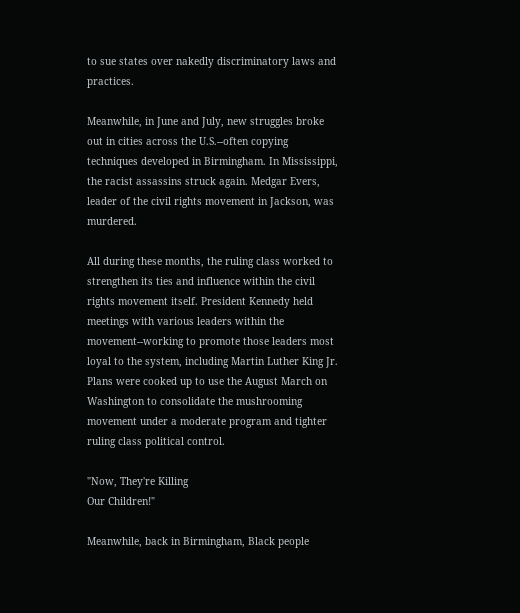to sue states over nakedly discriminatory laws and practices.

Meanwhile, in June and July, new struggles broke out in cities across the U.S.--often copying techniques developed in Birmingham. In Mississippi, the racist assassins struck again. Medgar Evers, leader of the civil rights movement in Jackson, was murdered.

All during these months, the ruling class worked to strengthen its ties and influence within the civil rights movement itself. President Kennedy held meetings with various leaders within the movement--working to promote those leaders most loyal to the system, including Martin Luther King Jr. Plans were cooked up to use the August March on Washington to consolidate the mushrooming movement under a moderate program and tighter ruling class political control.

"Now, They're Killing
Our Children!"

Meanwhile, back in Birmingham, Black people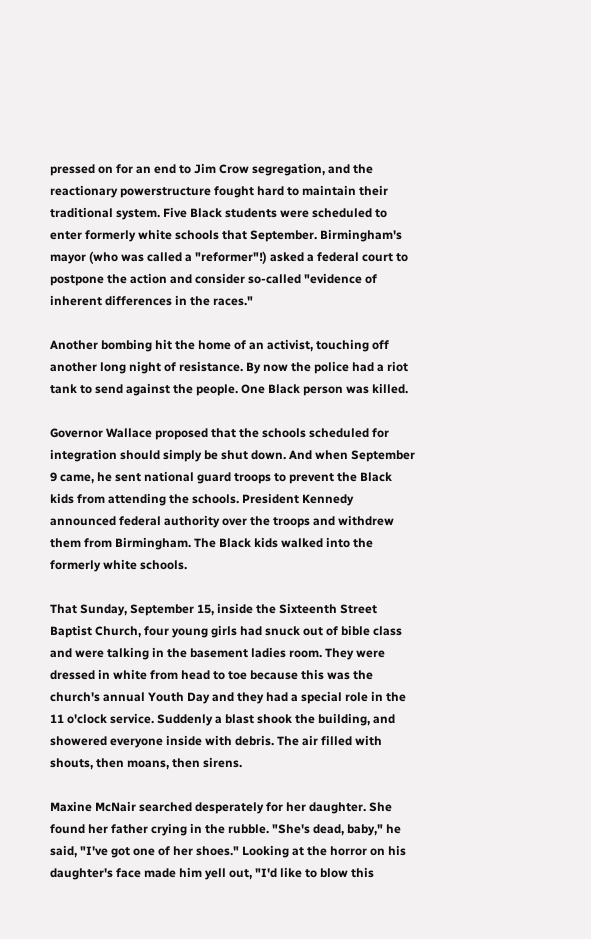pressed on for an end to Jim Crow segregation, and the reactionary powerstructure fought hard to maintain their traditional system. Five Black students were scheduled to enter formerly white schools that September. Birmingham's mayor (who was called a "reformer"!) asked a federal court to postpone the action and consider so-called "evidence of inherent differences in the races."

Another bombing hit the home of an activist, touching off another long night of resistance. By now the police had a riot tank to send against the people. One Black person was killed.

Governor Wallace proposed that the schools scheduled for integration should simply be shut down. And when September 9 came, he sent national guard troops to prevent the Black kids from attending the schools. President Kennedy announced federal authority over the troops and withdrew them from Birmingham. The Black kids walked into the formerly white schools.

That Sunday, September 15, inside the Sixteenth Street Baptist Church, four young girls had snuck out of bible class and were talking in the basement ladies room. They were dressed in white from head to toe because this was the church's annual Youth Day and they had a special role in the 11 o'clock service. Suddenly a blast shook the building, and showered everyone inside with debris. The air filled with shouts, then moans, then sirens.

Maxine McNair searched desperately for her daughter. She found her father crying in the rubble. "She's dead, baby," he said, "I've got one of her shoes." Looking at the horror on his daughter's face made him yell out, "I'd like to blow this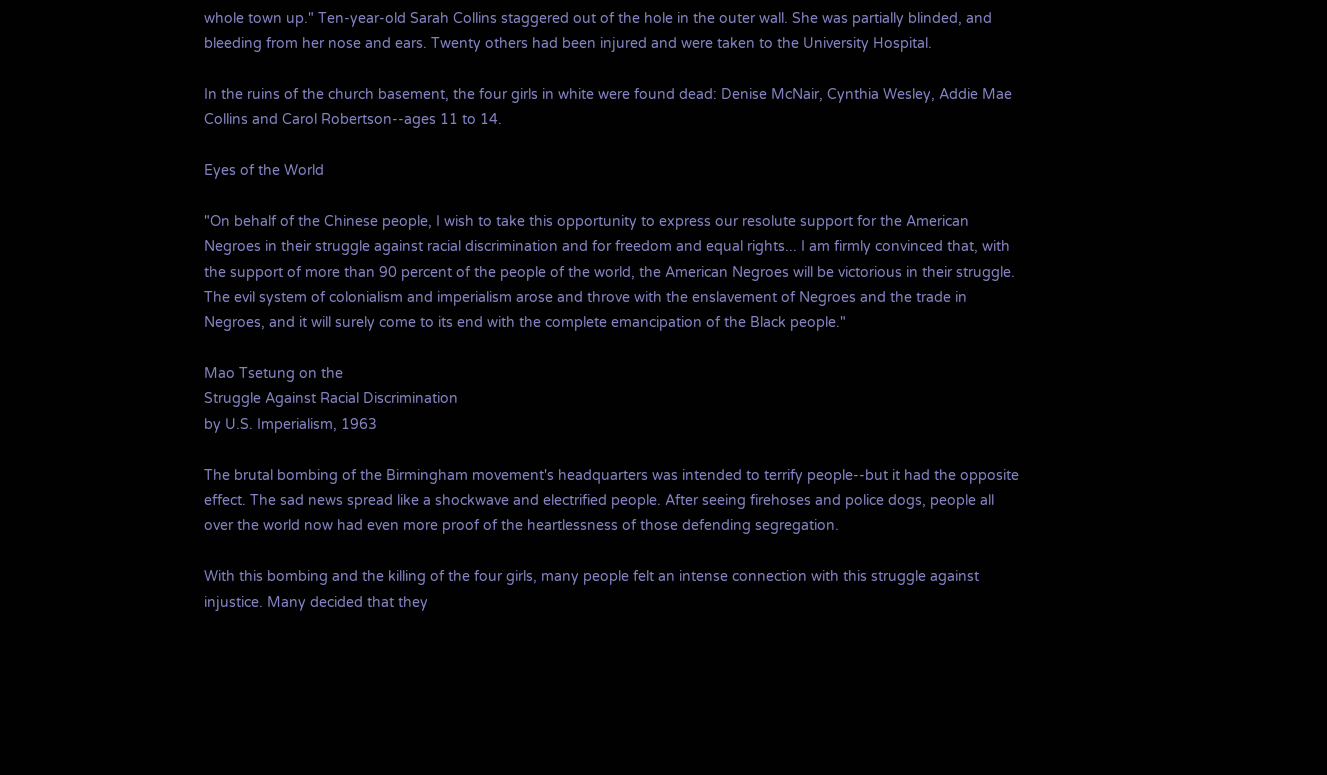whole town up." Ten-year-old Sarah Collins staggered out of the hole in the outer wall. She was partially blinded, and bleeding from her nose and ears. Twenty others had been injured and were taken to the University Hospital.

In the ruins of the church basement, the four girls in white were found dead: Denise McNair, Cynthia Wesley, Addie Mae Collins and Carol Robertson--ages 11 to 14.

Eyes of the World

"On behalf of the Chinese people, I wish to take this opportunity to express our resolute support for the American Negroes in their struggle against racial discrimination and for freedom and equal rights... I am firmly convinced that, with the support of more than 90 percent of the people of the world, the American Negroes will be victorious in their struggle. The evil system of colonialism and imperialism arose and throve with the enslavement of Negroes and the trade in Negroes, and it will surely come to its end with the complete emancipation of the Black people."

Mao Tsetung on the
Struggle Against Racial Discrimination
by U.S. Imperialism, 1963

The brutal bombing of the Birmingham movement's headquarters was intended to terrify people--but it had the opposite effect. The sad news spread like a shockwave and electrified people. After seeing firehoses and police dogs, people all over the world now had even more proof of the heartlessness of those defending segregation.

With this bombing and the killing of the four girls, many people felt an intense connection with this struggle against injustice. Many decided that they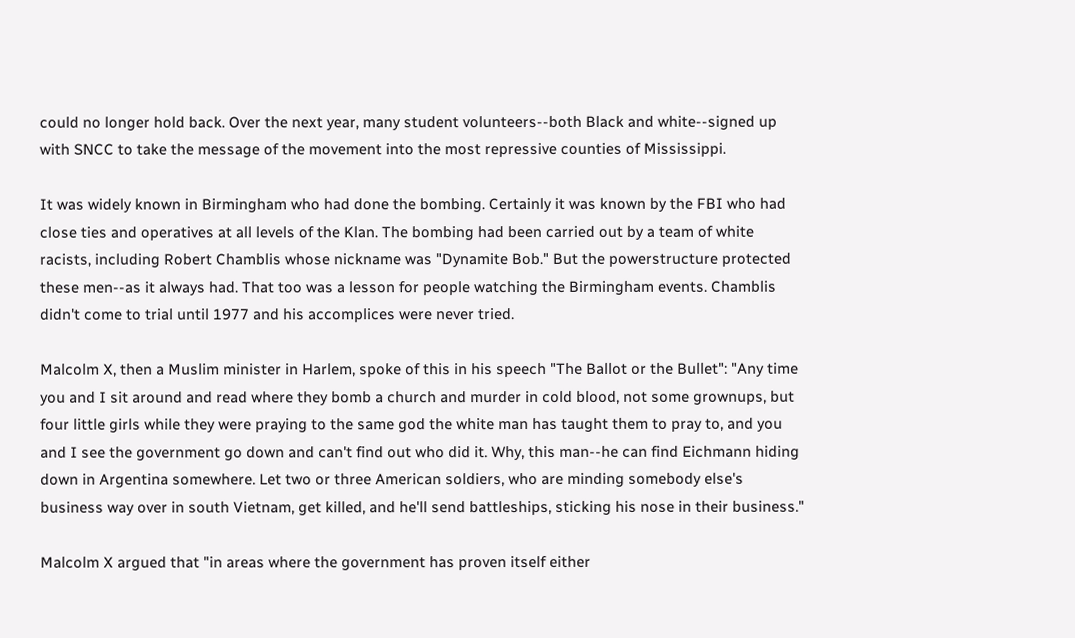could no longer hold back. Over the next year, many student volunteers--both Black and white--signed up with SNCC to take the message of the movement into the most repressive counties of Mississippi.

It was widely known in Birmingham who had done the bombing. Certainly it was known by the FBI who had close ties and operatives at all levels of the Klan. The bombing had been carried out by a team of white racists, including Robert Chamblis whose nickname was "Dynamite Bob." But the powerstructure protected these men--as it always had. That too was a lesson for people watching the Birmingham events. Chamblis didn't come to trial until 1977 and his accomplices were never tried.

Malcolm X, then a Muslim minister in Harlem, spoke of this in his speech "The Ballot or the Bullet": "Any time you and I sit around and read where they bomb a church and murder in cold blood, not some grownups, but four little girls while they were praying to the same god the white man has taught them to pray to, and you and I see the government go down and can't find out who did it. Why, this man--he can find Eichmann hiding down in Argentina somewhere. Let two or three American soldiers, who are minding somebody else's business way over in south Vietnam, get killed, and he'll send battleships, sticking his nose in their business."

Malcolm X argued that "in areas where the government has proven itself either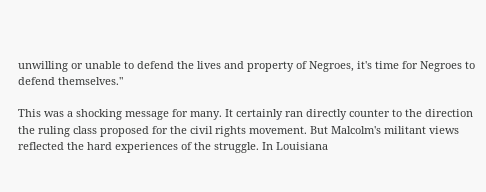unwilling or unable to defend the lives and property of Negroes, it's time for Negroes to defend themselves."

This was a shocking message for many. It certainly ran directly counter to the direction the ruling class proposed for the civil rights movement. But Malcolm's militant views reflected the hard experiences of the struggle. In Louisiana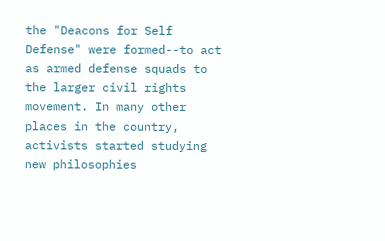the "Deacons for Self Defense" were formed--to act as armed defense squads to the larger civil rights movement. In many other places in the country, activists started studying new philosophies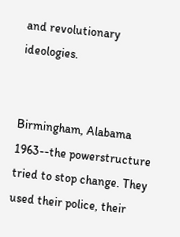and revolutionary ideologies.


Birmingham, Alabama 1963--the powerstructure tried to stop change. They used their police, their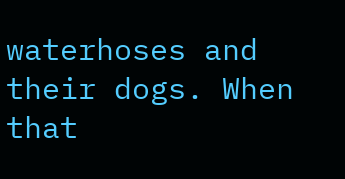waterhoses and their dogs. When that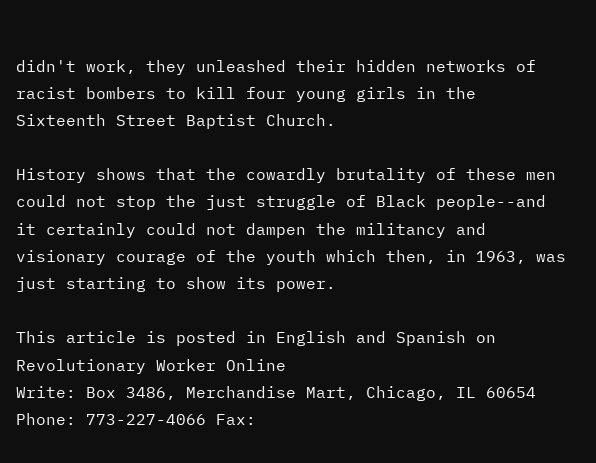didn't work, they unleashed their hidden networks of racist bombers to kill four young girls in the Sixteenth Street Baptist Church.

History shows that the cowardly brutality of these men could not stop the just struggle of Black people--and it certainly could not dampen the militancy and visionary courage of the youth which then, in 1963, was just starting to show its power.

This article is posted in English and Spanish on Revolutionary Worker Online
Write: Box 3486, Merchandise Mart, Chicago, IL 60654
Phone: 773-227-4066 Fax: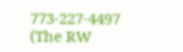773-227-4497
(The RW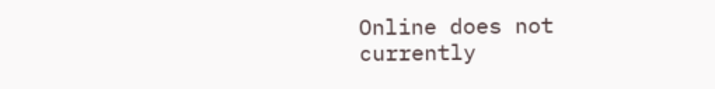Online does not currently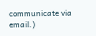communicate via email.)